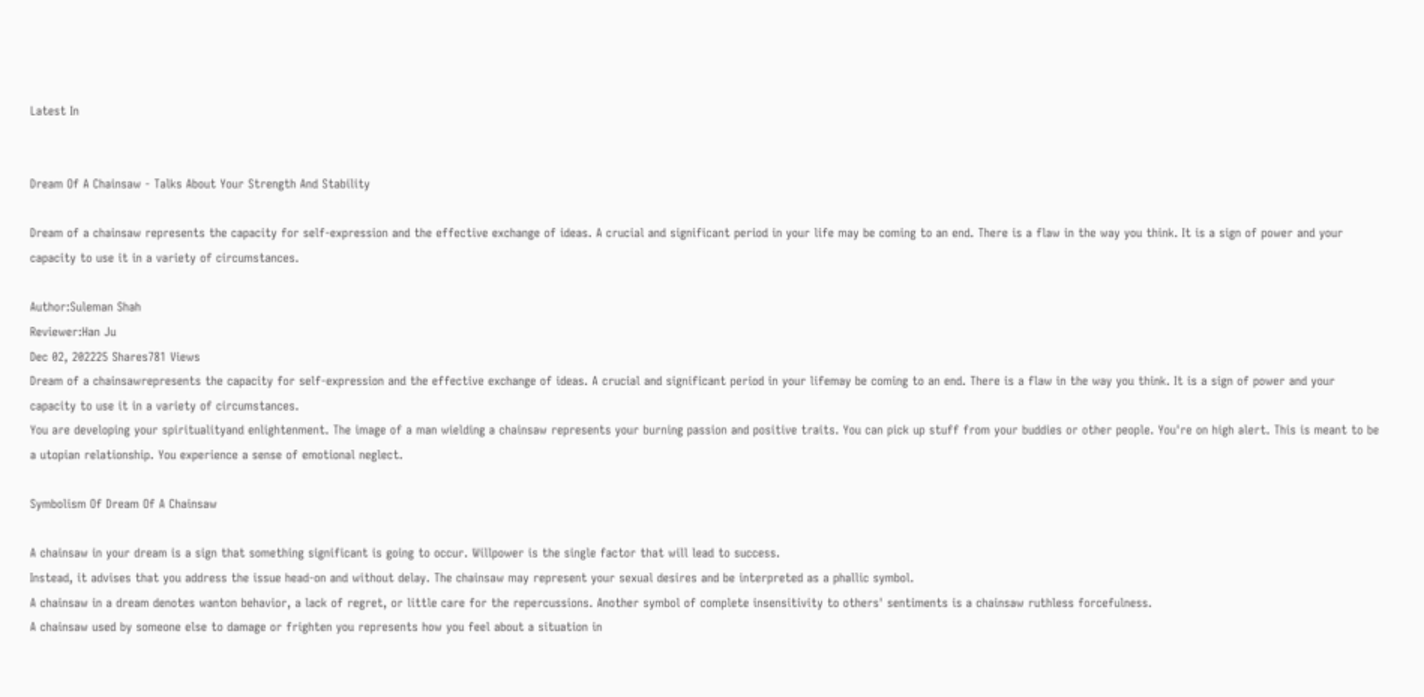Latest In


Dream Of A Chainsaw - Talks About Your Strength And Stability

Dream of a chainsaw represents the capacity for self-expression and the effective exchange of ideas. A crucial and significant period in your life may be coming to an end. There is a flaw in the way you think. It is a sign of power and your capacity to use it in a variety of circumstances.

Author:Suleman Shah
Reviewer:Han Ju
Dec 02, 202225 Shares781 Views
Dream of a chainsawrepresents the capacity for self-expression and the effective exchange of ideas. A crucial and significant period in your lifemay be coming to an end. There is a flaw in the way you think. It is a sign of power and your capacity to use it in a variety of circumstances.
You are developing your spiritualityand enlightenment. The image of a man wielding a chainsaw represents your burning passion and positive traits. You can pick up stuff from your buddies or other people. You're on high alert. This is meant to be a utopian relationship. You experience a sense of emotional neglect.

Symbolism Of Dream Of A Chainsaw

A chainsaw in your dream is a sign that something significant is going to occur. Willpower is the single factor that will lead to success.
Instead, it advises that you address the issue head-on and without delay. The chainsaw may represent your sexual desires and be interpreted as a phallic symbol.
A chainsaw in a dream denotes wanton behavior, a lack of regret, or little care for the repercussions. Another symbol of complete insensitivity to others' sentiments is a chainsaw ruthless forcefulness.
A chainsaw used by someone else to damage or frighten you represents how you feel about a situation in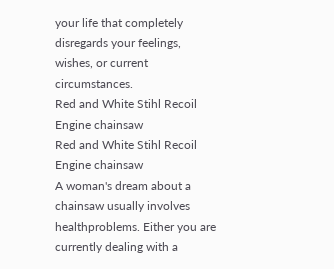your life that completely disregards your feelings, wishes, or current circumstances.
Red and White Stihl Recoil Engine chainsaw
Red and White Stihl Recoil Engine chainsaw
A woman's dream about a chainsaw usually involves healthproblems. Either you are currently dealing with a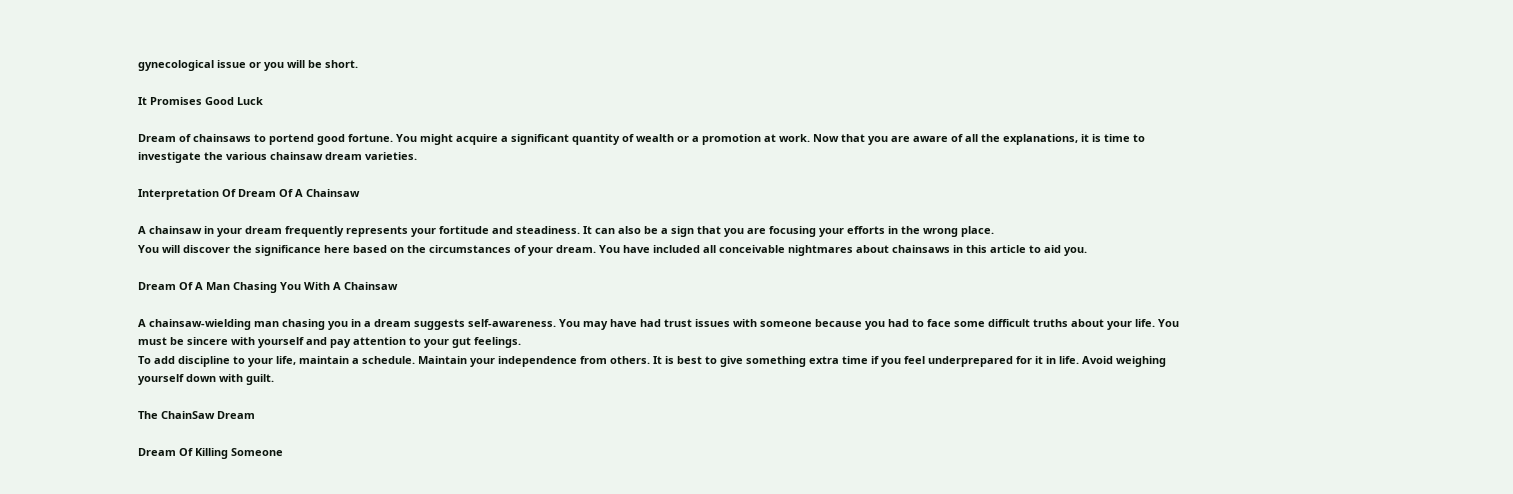gynecological issue or you will be short.

It Promises Good Luck

Dream of chainsaws to portend good fortune. You might acquire a significant quantity of wealth or a promotion at work. Now that you are aware of all the explanations, it is time to investigate the various chainsaw dream varieties.

Interpretation Of Dream Of A Chainsaw

A chainsaw in your dream frequently represents your fortitude and steadiness. It can also be a sign that you are focusing your efforts in the wrong place.
You will discover the significance here based on the circumstances of your dream. You have included all conceivable nightmares about chainsaws in this article to aid you.

Dream Of A Man Chasing You With A Chainsaw

A chainsaw-wielding man chasing you in a dream suggests self-awareness. You may have had trust issues with someone because you had to face some difficult truths about your life. You must be sincere with yourself and pay attention to your gut feelings.
To add discipline to your life, maintain a schedule. Maintain your independence from others. It is best to give something extra time if you feel underprepared for it in life. Avoid weighing yourself down with guilt.

The ChainSaw Dream

Dream Of Killing Someone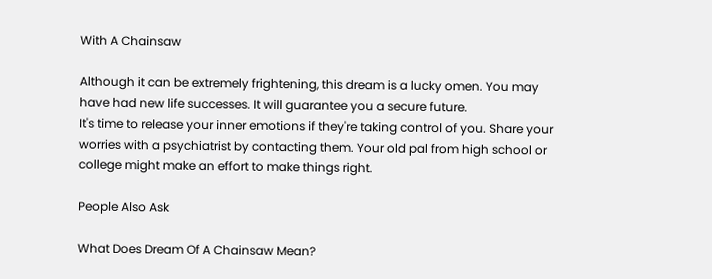With A Chainsaw

Although it can be extremely frightening, this dream is a lucky omen. You may have had new life successes. It will guarantee you a secure future.
It's time to release your inner emotions if they're taking control of you. Share your worries with a psychiatrist by contacting them. Your old pal from high school or college might make an effort to make things right.

People Also Ask

What Does Dream Of A Chainsaw Mean?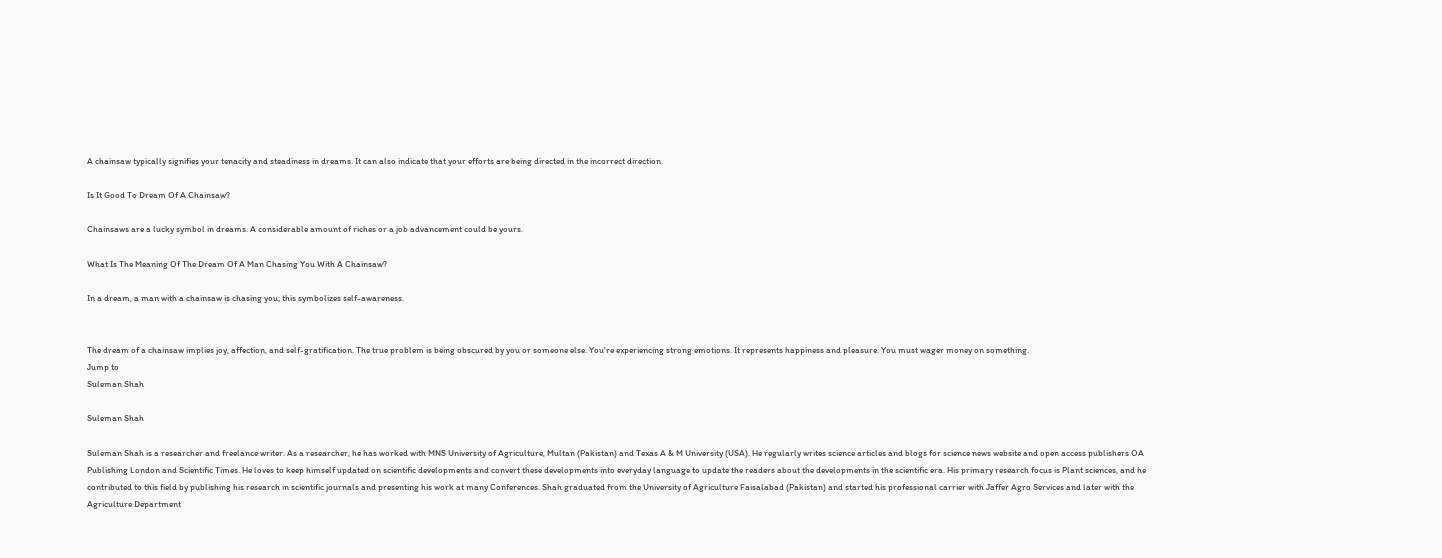A chainsaw typically signifies your tenacity and steadiness in dreams. It can also indicate that your efforts are being directed in the incorrect direction.

Is It Good To Dream Of A Chainsaw?

Chainsaws are a lucky symbol in dreams. A considerable amount of riches or a job advancement could be yours.

What Is The Meaning Of The Dream Of A Man Chasing You With A Chainsaw?

In a dream, a man with a chainsaw is chasing you; this symbolizes self-awareness.


The dream of a chainsaw implies joy, affection, and self-gratification. The true problem is being obscured by you or someone else. You're experiencing strong emotions. It represents happiness and pleasure. You must wager money on something.
Jump to
Suleman Shah

Suleman Shah

Suleman Shah is a researcher and freelance writer. As a researcher, he has worked with MNS University of Agriculture, Multan (Pakistan) and Texas A & M University (USA). He regularly writes science articles and blogs for science news website and open access publishers OA Publishing London and Scientific Times. He loves to keep himself updated on scientific developments and convert these developments into everyday language to update the readers about the developments in the scientific era. His primary research focus is Plant sciences, and he contributed to this field by publishing his research in scientific journals and presenting his work at many Conferences. Shah graduated from the University of Agriculture Faisalabad (Pakistan) and started his professional carrier with Jaffer Agro Services and later with the Agriculture Department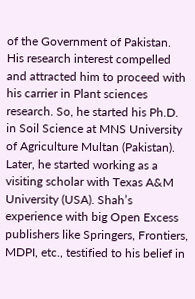of the Government of Pakistan. His research interest compelled and attracted him to proceed with his carrier in Plant sciences research. So, he started his Ph.D. in Soil Science at MNS University of Agriculture Multan (Pakistan). Later, he started working as a visiting scholar with Texas A&M University (USA). Shah’s experience with big Open Excess publishers like Springers, Frontiers, MDPI, etc., testified to his belief in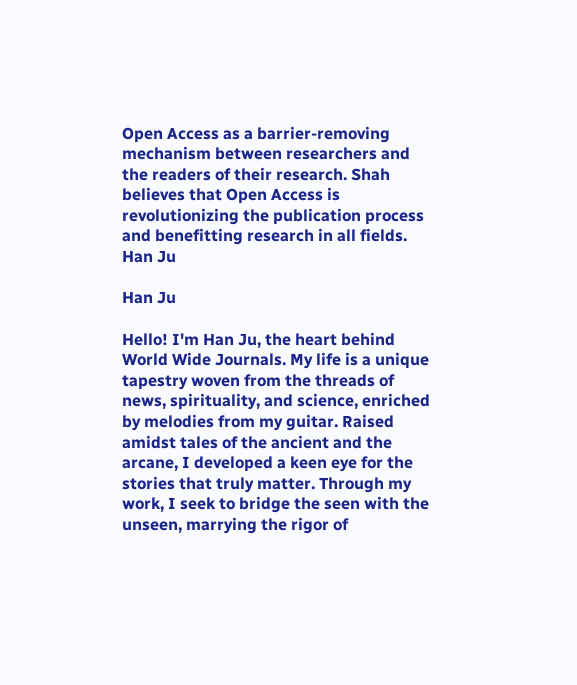Open Access as a barrier-removing mechanism between researchers and the readers of their research. Shah believes that Open Access is revolutionizing the publication process and benefitting research in all fields.
Han Ju

Han Ju

Hello! I'm Han Ju, the heart behind World Wide Journals. My life is a unique tapestry woven from the threads of news, spirituality, and science, enriched by melodies from my guitar. Raised amidst tales of the ancient and the arcane, I developed a keen eye for the stories that truly matter. Through my work, I seek to bridge the seen with the unseen, marrying the rigor of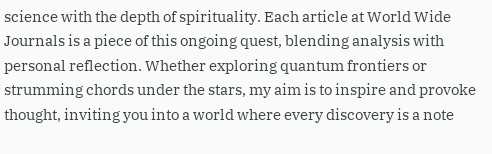science with the depth of spirituality. Each article at World Wide Journals is a piece of this ongoing quest, blending analysis with personal reflection. Whether exploring quantum frontiers or strumming chords under the stars, my aim is to inspire and provoke thought, inviting you into a world where every discovery is a note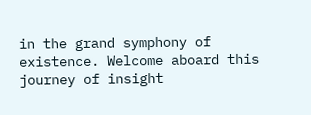in the grand symphony of existence. Welcome aboard this journey of insight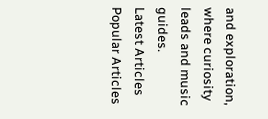and exploration, where curiosity leads and music guides.
Latest Articles
Popular Articles